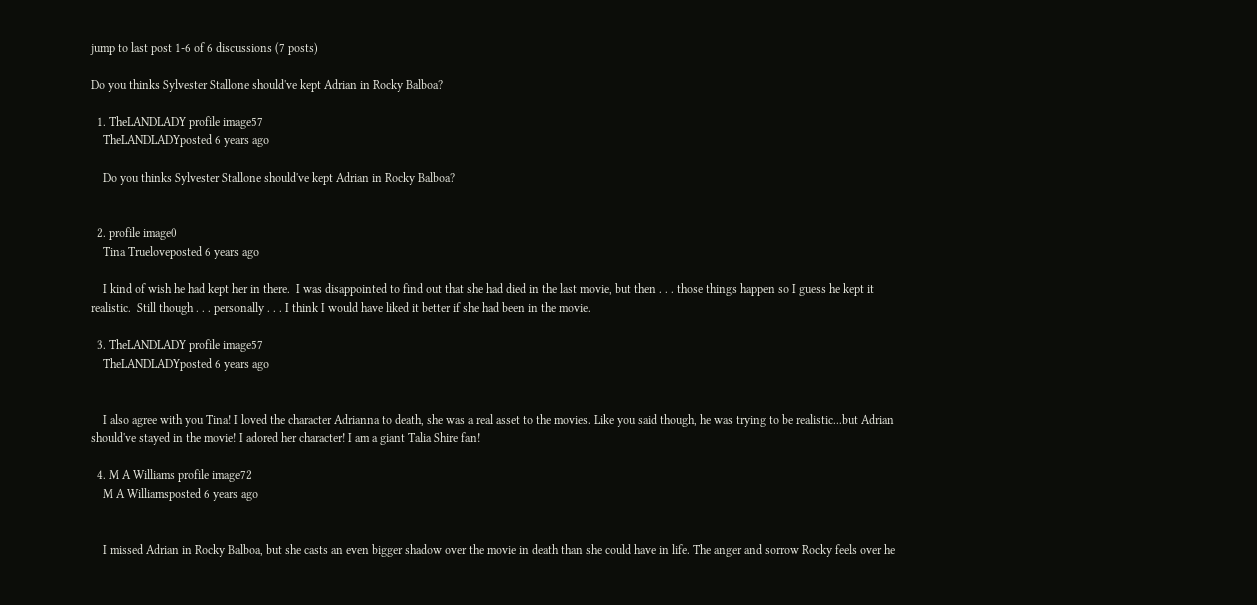jump to last post 1-6 of 6 discussions (7 posts)

Do you thinks Sylvester Stallone should've kept Adrian in Rocky Balboa?

  1. TheLANDLADY profile image57
    TheLANDLADYposted 6 years ago

    Do you thinks Sylvester Stallone should've kept Adrian in Rocky Balboa?


  2. profile image0
    Tina Trueloveposted 6 years ago

    I kind of wish he had kept her in there.  I was disappointed to find out that she had died in the last movie, but then . . . those things happen so I guess he kept it realistic.  Still though . . . personally . . . I think I would have liked it better if she had been in the movie.

  3. TheLANDLADY profile image57
    TheLANDLADYposted 6 years ago


    I also agree with you Tina! I loved the character Adrianna to death, she was a real asset to the movies. Like you said though, he was trying to be realistic...but Adrian should've stayed in the movie! I adored her character! I am a giant Talia Shire fan!

  4. M A Williams profile image72
    M A Williamsposted 6 years ago


    I missed Adrian in Rocky Balboa, but she casts an even bigger shadow over the movie in death than she could have in life. The anger and sorrow Rocky feels over he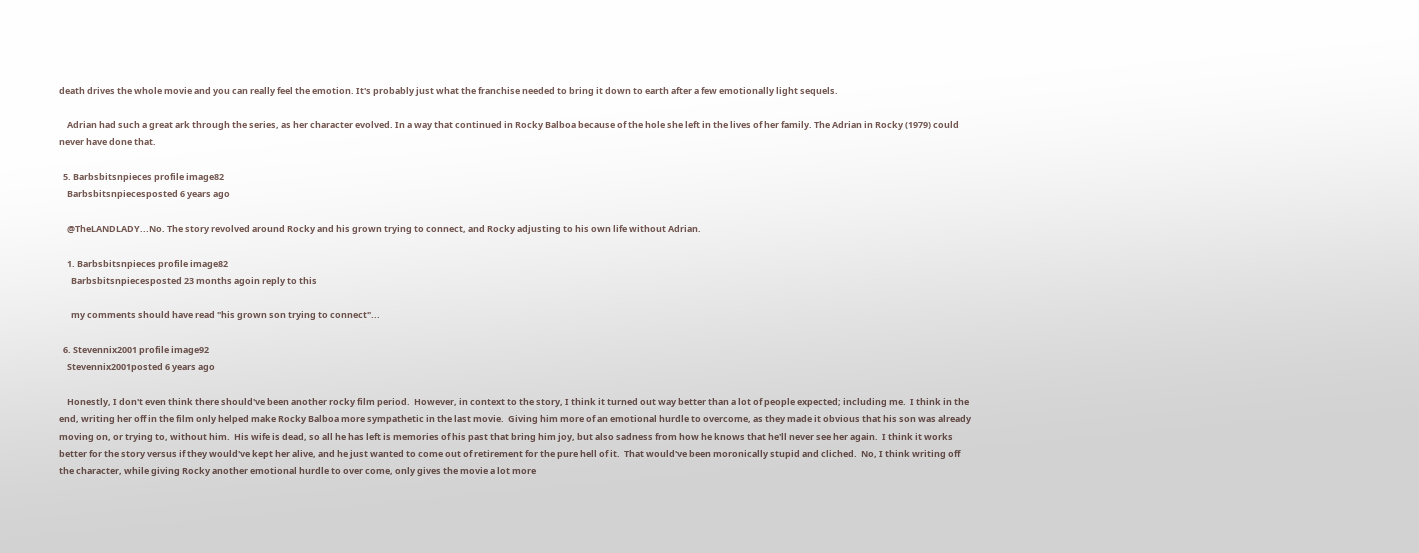death drives the whole movie and you can really feel the emotion. It's probably just what the franchise needed to bring it down to earth after a few emotionally light sequels.

    Adrian had such a great ark through the series, as her character evolved. In a way that continued in Rocky Balboa because of the hole she left in the lives of her family. The Adrian in Rocky (1979) could never have done that.

  5. Barbsbitsnpieces profile image82
    Barbsbitsnpiecesposted 6 years ago

    @TheLANDLADY...No. The story revolved around Rocky and his grown trying to connect, and Rocky adjusting to his own life without Adrian.

    1. Barbsbitsnpieces profile image82
      Barbsbitsnpiecesposted 23 months agoin reply to this

      my comments should have read "his grown son trying to connect"...

  6. Stevennix2001 profile image92
    Stevennix2001posted 6 years ago

    Honestly, I don't even think there should've been another rocky film period.  However, in context to the story, I think it turned out way better than a lot of people expected; including me.  I think in the end, writing her off in the film only helped make Rocky Balboa more sympathetic in the last movie.  Giving him more of an emotional hurdle to overcome, as they made it obvious that his son was already moving on, or trying to, without him.  His wife is dead, so all he has left is memories of his past that bring him joy, but also sadness from how he knows that he'll never see her again.  I think it works better for the story versus if they would've kept her alive, and he just wanted to come out of retirement for the pure hell of it.  That would've been moronically stupid and cliched.  No, I think writing off the character, while giving Rocky another emotional hurdle to over come, only gives the movie a lot more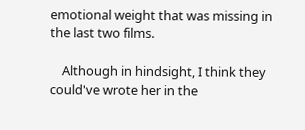emotional weight that was missing in the last two films.

    Although in hindsight, I think they could've wrote her in the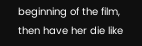beginning of the film, then have her die like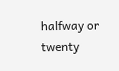halfway or twenty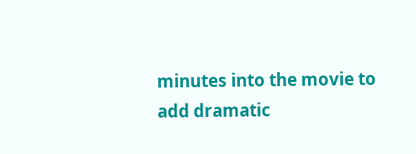minutes into the movie to add dramatic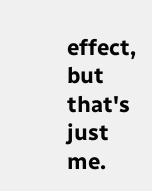effect, but that's just me.